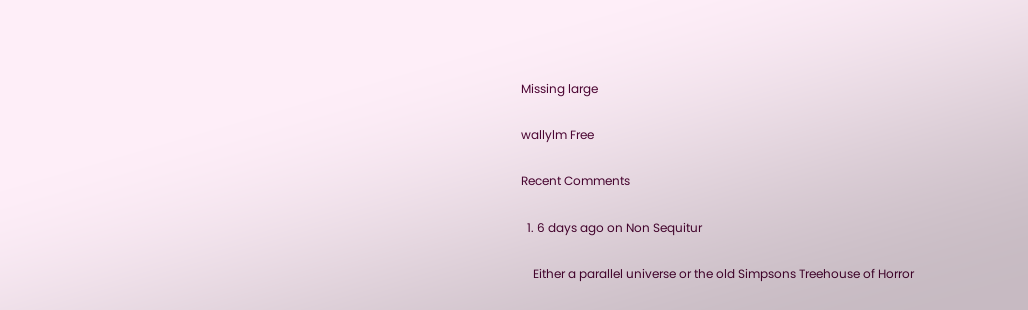Missing large

wallylm Free

Recent Comments

  1. 6 days ago on Non Sequitur

    Either a parallel universe or the old Simpsons Treehouse of Horror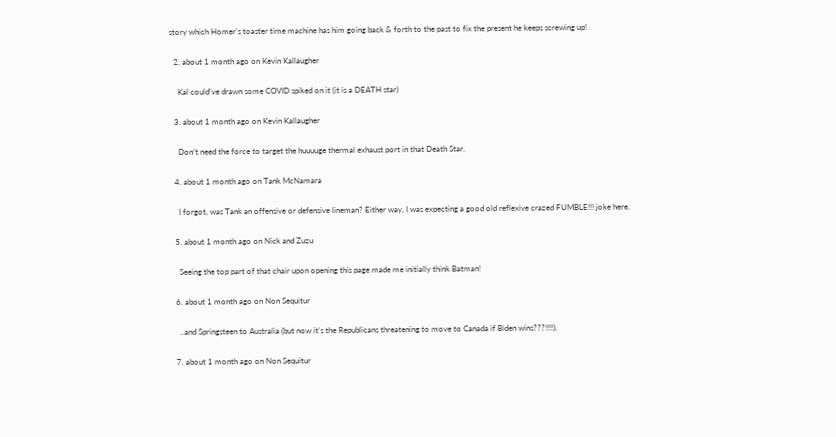story which Homer’s toaster time machine has him going back & forth to the past to fix the present he keeps screwing up!

  2. about 1 month ago on Kevin Kallaugher

    Kal could’ve drawn some COVID spiked on it (it is a DEATH star)

  3. about 1 month ago on Kevin Kallaugher

    Don’t need the force to target the huuuuge thermal exhaust port in that Death Star.

  4. about 1 month ago on Tank McNamara

    I forgot, was Tank an offensive or defensive lineman? Either way, I was expecting a good old reflexive crazed FUMBLE!!! joke here.

  5. about 1 month ago on Nick and Zuzu

    Seeing the top part of that chair upon opening this page made me initially think Batman!

  6. about 1 month ago on Non Sequitur

    ..and Springsteen to Australia (but now it’s the Republicans threatening to move to Canada if Biden wins???!!!!).

  7. about 1 month ago on Non Sequitur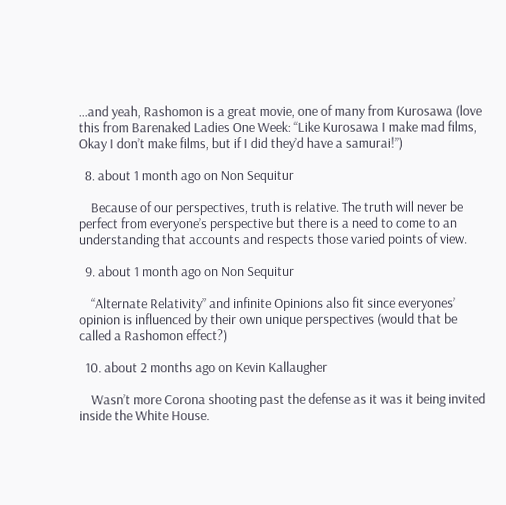…and yeah, Rashomon is a great movie, one of many from Kurosawa (love this from Barenaked Ladies One Week: “Like Kurosawa I make mad films, Okay I don’t make films, but if I did they’d have a samurai!”)

  8. about 1 month ago on Non Sequitur

    Because of our perspectives, truth is relative. The truth will never be perfect from everyone’s perspective but there is a need to come to an understanding that accounts and respects those varied points of view.

  9. about 1 month ago on Non Sequitur

    “Alternate Relativity” and infinite Opinions also fit since everyones’ opinion is influenced by their own unique perspectives (would that be called a Rashomon effect?)

  10. about 2 months ago on Kevin Kallaugher

    Wasn’t more Corona shooting past the defense as it was it being invited inside the White House.